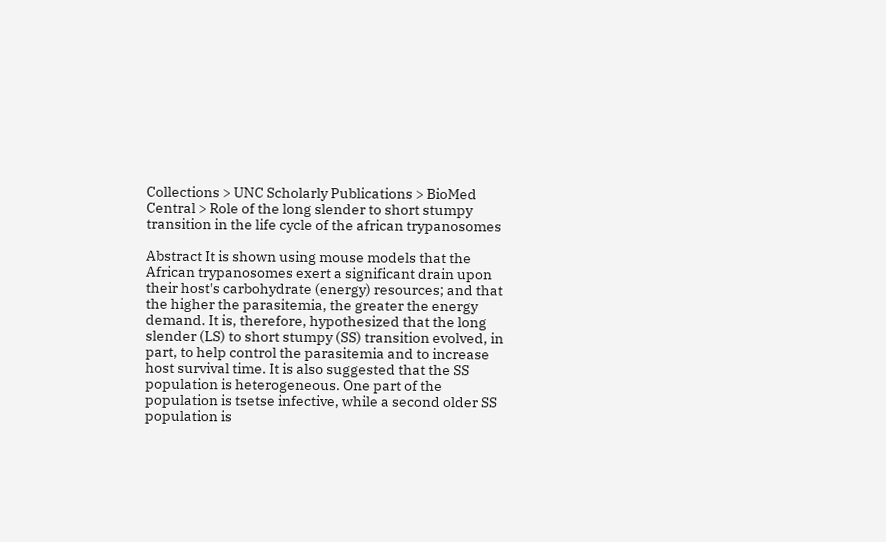Collections > UNC Scholarly Publications > BioMed Central > Role of the long slender to short stumpy transition in the life cycle of the african trypanosomes

Abstract It is shown using mouse models that the African trypanosomes exert a significant drain upon their host's carbohydrate (energy) resources; and that the higher the parasitemia, the greater the energy demand. It is, therefore, hypothesized that the long slender (LS) to short stumpy (SS) transition evolved, in part, to help control the parasitemia and to increase host survival time. It is also suggested that the SS population is heterogeneous. One part of the population is tsetse infective, while a second older SS population is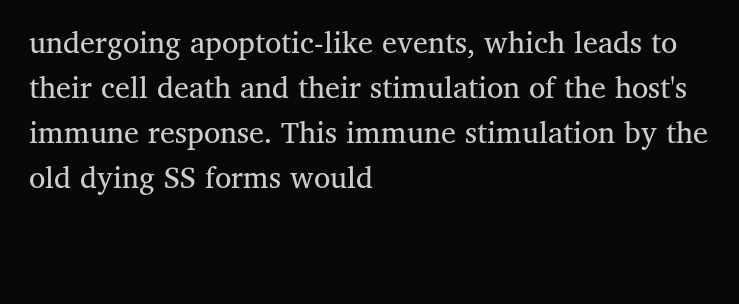undergoing apoptotic-like events, which leads to their cell death and their stimulation of the host's immune response. This immune stimulation by the old dying SS forms would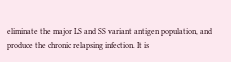eliminate the major LS and SS variant antigen population, and produce the chronic relapsing infection. It is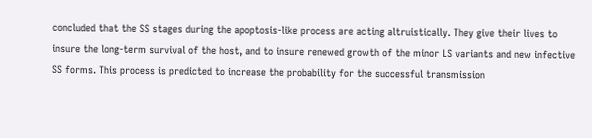concluded that the SS stages during the apoptosis-like process are acting altruistically. They give their lives to insure the long-term survival of the host, and to insure renewed growth of the minor LS variants and new infective SS forms. This process is predicted to increase the probability for the successful transmission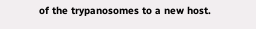of the trypanosomes to a new host.